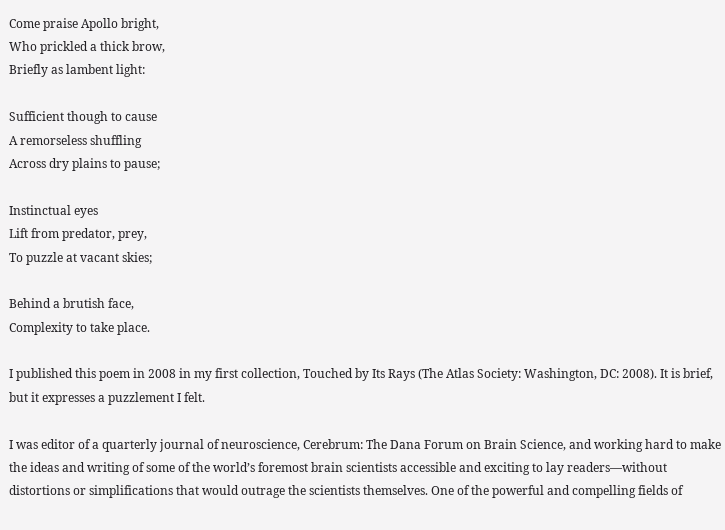Come praise Apollo bright,
Who prickled a thick brow,
Briefly as lambent light:

Sufficient though to cause
A remorseless shuffling
Across dry plains to pause;

Instinctual eyes
Lift from predator, prey,
To puzzle at vacant skies;

Behind a brutish face,
Complexity to take place.

I published this poem in 2008 in my first collection, Touched by Its Rays (The Atlas Society: Washington, DC: 2008). It is brief, but it expresses a puzzlement I felt.

I was editor of a quarterly journal of neuroscience, Cerebrum: The Dana Forum on Brain Science, and working hard to make the ideas and writing of some of the world’s foremost brain scientists accessible and exciting to lay readers—without distortions or simplifications that would outrage the scientists themselves. One of the powerful and compelling fields of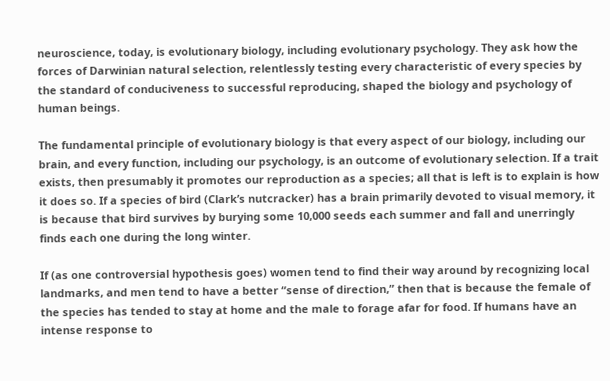neuroscience, today, is evolutionary biology, including evolutionary psychology. They ask how the forces of Darwinian natural selection, relentlessly testing every characteristic of every species by the standard of conduciveness to successful reproducing, shaped the biology and psychology of human beings.

The fundamental principle of evolutionary biology is that every aspect of our biology, including our brain, and every function, including our psychology, is an outcome of evolutionary selection. If a trait exists, then presumably it promotes our reproduction as a species; all that is left is to explain is how it does so. If a species of bird (Clark’s nutcracker) has a brain primarily devoted to visual memory, it is because that bird survives by burying some 10,000 seeds each summer and fall and unerringly finds each one during the long winter.

If (as one controversial hypothesis goes) women tend to find their way around by recognizing local landmarks, and men tend to have a better “sense of direction,” then that is because the female of the species has tended to stay at home and the male to forage afar for food. If humans have an intense response to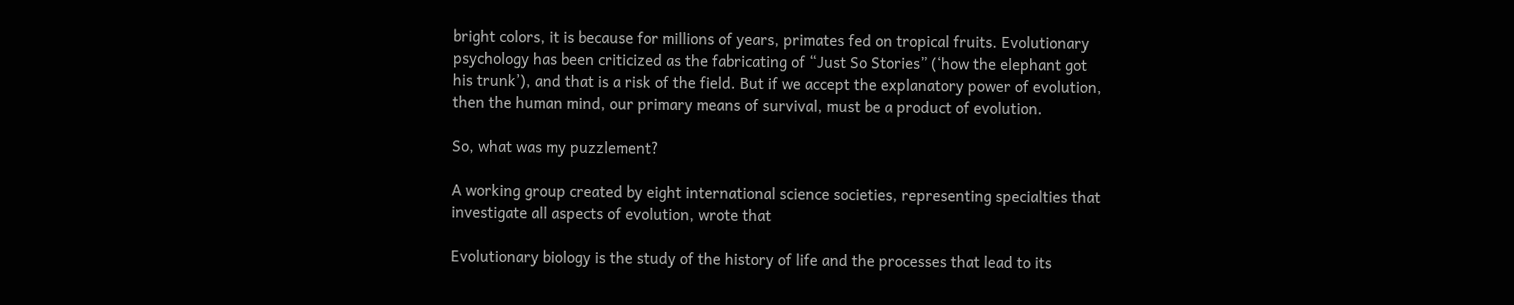bright colors, it is because for millions of years, primates fed on tropical fruits. Evolutionary psychology has been criticized as the fabricating of “Just So Stories” (‘how the elephant got his trunk’), and that is a risk of the field. But if we accept the explanatory power of evolution, then the human mind, our primary means of survival, must be a product of evolution.

So, what was my puzzlement?

A working group created by eight international science societies, representing specialties that investigate all aspects of evolution, wrote that

Evolutionary biology is the study of the history of life and the processes that lead to its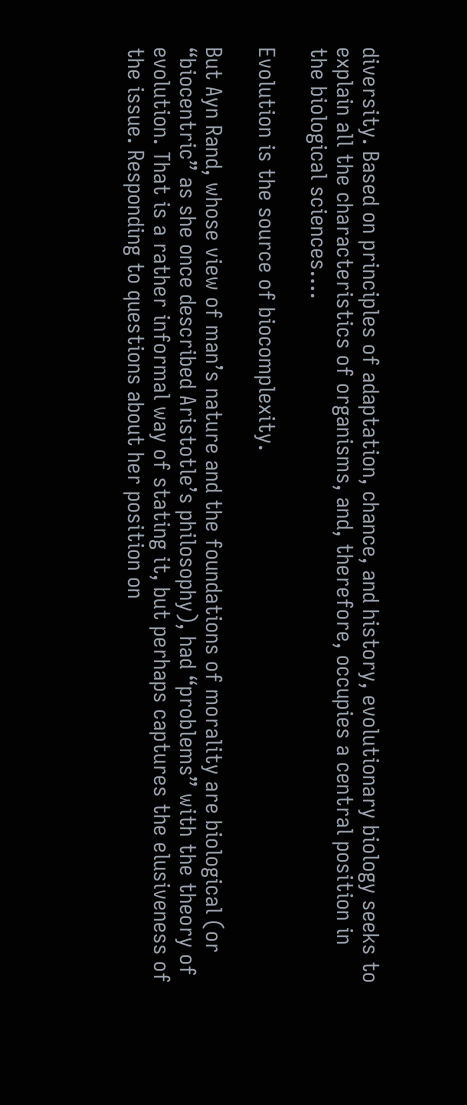diversity. Based on principles of adaptation, chance, and history, evolutionary biology seeks to explain all the characteristics of organisms, and, therefore, occupies a central position in the biological sciences….

Evolution is the source of biocomplexity.

But Ayn Rand, whose view of man’s nature and the foundations of morality are biological (or “biocentric” as she once described Aristotle’s philosophy), had “problems” with the theory of evolution. That is a rather informal way of stating it, but perhaps captures the elusiveness of the issue. Responding to questions about her position on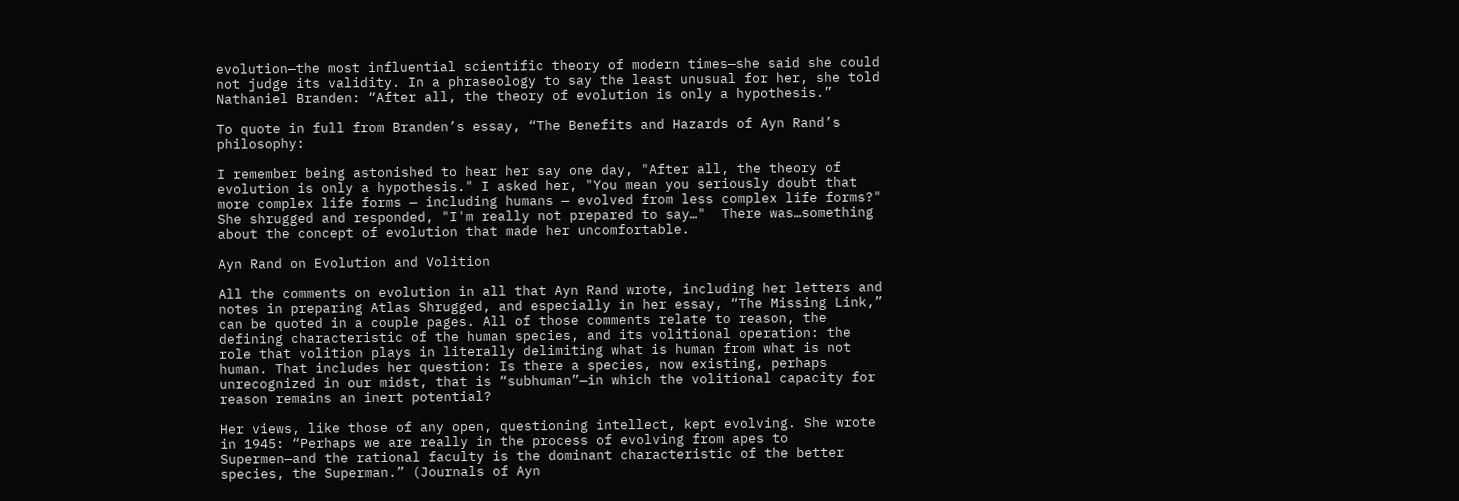evolution—the most influential scientific theory of modern times—she said she could not judge its validity. In a phraseology to say the least unusual for her, she told Nathaniel Branden: “After all, the theory of evolution is only a hypothesis.”

To quote in full from Branden’s essay, “The Benefits and Hazards of Ayn Rand’s philosophy:

I remember being astonished to hear her say one day, "After all, the theory of evolution is only a hypothesis." I asked her, "You mean you seriously doubt that more complex life forms — including humans — evolved from less complex life forms?" She shrugged and responded, "I'm really not prepared to say…"  There was…something about the concept of evolution that made her uncomfortable.

Ayn Rand on Evolution and Volition

All the comments on evolution in all that Ayn Rand wrote, including her letters and notes in preparing Atlas Shrugged, and especially in her essay, “The Missing Link,” can be quoted in a couple pages. All of those comments relate to reason, the defining characteristic of the human species, and its volitional operation: the role that volition plays in literally delimiting what is human from what is not human. That includes her question: Is there a species, now existing, perhaps unrecognized in our midst, that is “subhuman”—in which the volitional capacity for reason remains an inert potential?

Her views, like those of any open, questioning intellect, kept evolving. She wrote in 1945: “Perhaps we are really in the process of evolving from apes to Supermen—and the rational faculty is the dominant characteristic of the better species, the Superman.” (Journals of Ayn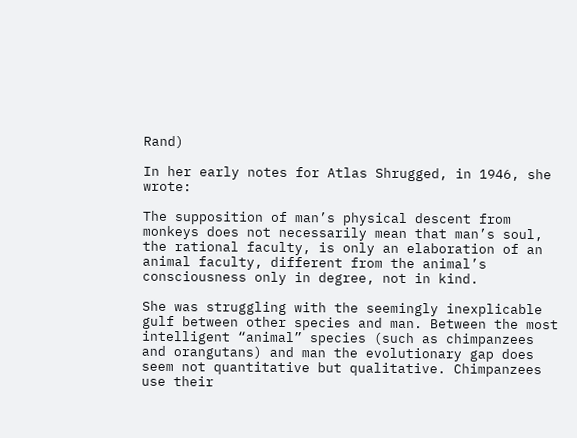Rand)

In her early notes for Atlas Shrugged, in 1946, she wrote:

The supposition of man’s physical descent from monkeys does not necessarily mean that man’s soul, the rational faculty, is only an elaboration of an animal faculty, different from the animal’s consciousness only in degree, not in kind.

She was struggling with the seemingly inexplicable gulf between other species and man. Between the most intelligent “animal” species (such as chimpanzees and orangutans) and man the evolutionary gap does seem not quantitative but qualitative. Chimpanzees use their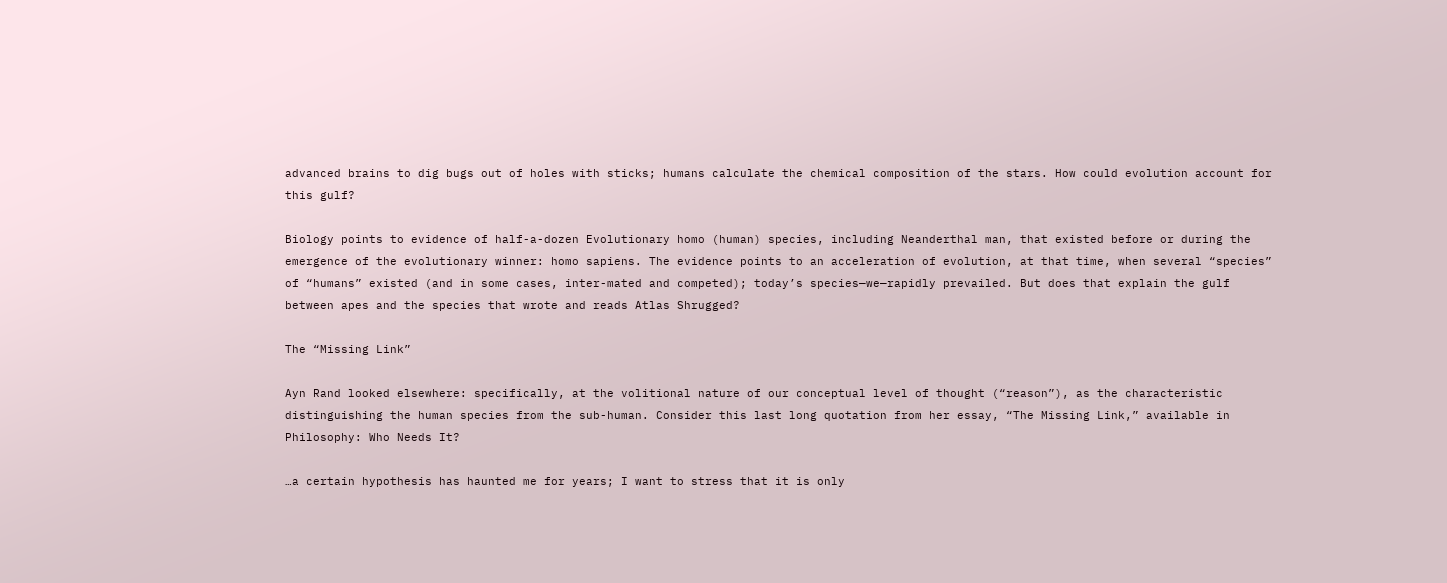advanced brains to dig bugs out of holes with sticks; humans calculate the chemical composition of the stars. How could evolution account for this gulf?

Biology points to evidence of half-a-dozen Evolutionary homo (human) species, including Neanderthal man, that existed before or during the emergence of the evolutionary winner: homo sapiens. The evidence points to an acceleration of evolution, at that time, when several “species” of “humans” existed (and in some cases, inter-mated and competed); today’s species—we—rapidly prevailed. But does that explain the gulf between apes and the species that wrote and reads Atlas Shrugged?

The “Missing Link”

Ayn Rand looked elsewhere: specifically, at the volitional nature of our conceptual level of thought (“reason”), as the characteristic distinguishing the human species from the sub-human. Consider this last long quotation from her essay, “The Missing Link,” available in Philosophy: Who Needs It?

…a certain hypothesis has haunted me for years; I want to stress that it is only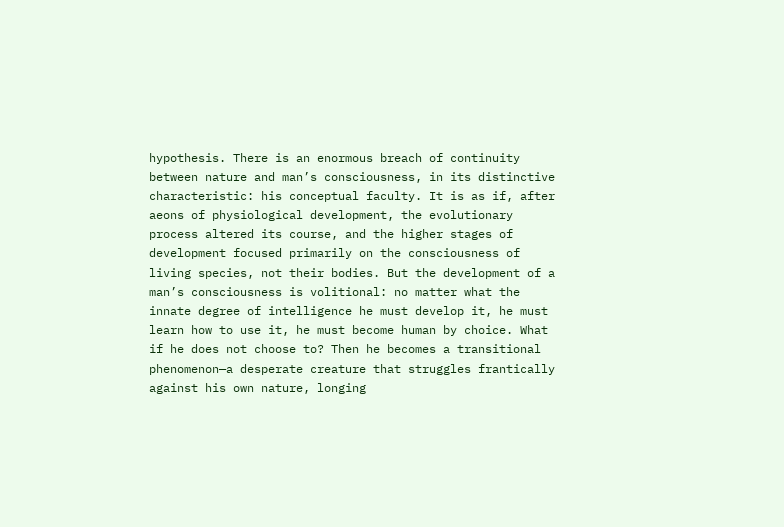hypothesis. There is an enormous breach of continuity between nature and man’s consciousness, in its distinctive characteristic: his conceptual faculty. It is as if, after aeons of physiological development, the evolutionary process altered its course, and the higher stages of development focused primarily on the consciousness of living species, not their bodies. But the development of a man’s consciousness is volitional: no matter what the innate degree of intelligence he must develop it, he must learn how to use it, he must become human by choice. What if he does not choose to? Then he becomes a transitional phenomenon—a desperate creature that struggles frantically against his own nature, longing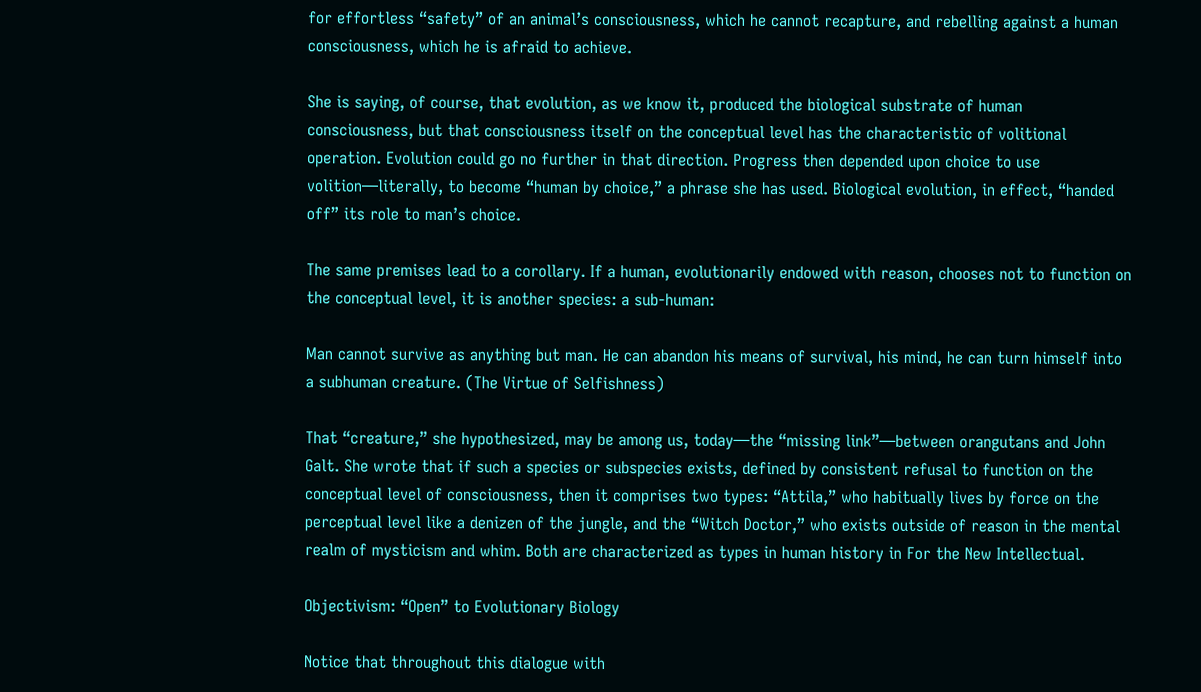for effortless “safety” of an animal’s consciousness, which he cannot recapture, and rebelling against a human consciousness, which he is afraid to achieve.

She is saying, of course, that evolution, as we know it, produced the biological substrate of human consciousness, but that consciousness itself on the conceptual level has the characteristic of volitional operation. Evolution could go no further in that direction. Progress then depended upon choice to use volition—literally, to become “human by choice,” a phrase she has used. Biological evolution, in effect, “handed off” its role to man’s choice.

The same premises lead to a corollary. If a human, evolutionarily endowed with reason, chooses not to function on the conceptual level, it is another species: a sub-human:

Man cannot survive as anything but man. He can abandon his means of survival, his mind, he can turn himself into a subhuman creature. (The Virtue of Selfishness)

That “creature,” she hypothesized, may be among us, today—the “missing link”—between orangutans and John Galt. She wrote that if such a species or subspecies exists, defined by consistent refusal to function on the conceptual level of consciousness, then it comprises two types: “Attila,” who habitually lives by force on the perceptual level like a denizen of the jungle, and the “Witch Doctor,” who exists outside of reason in the mental realm of mysticism and whim. Both are characterized as types in human history in For the New Intellectual.

Objectivism: “Open” to Evolutionary Biology

Notice that throughout this dialogue with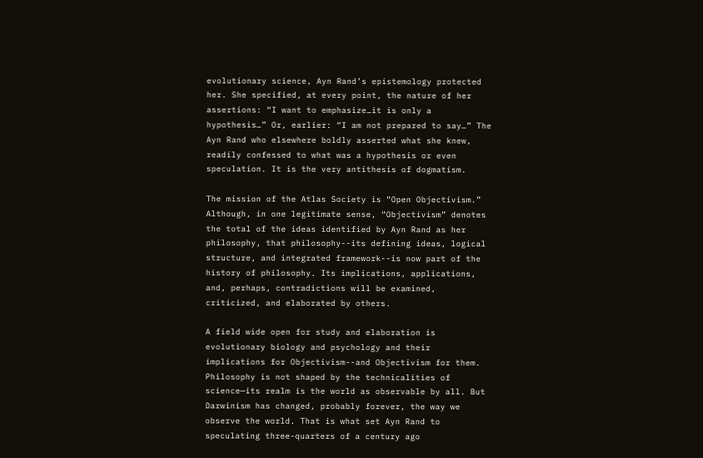evolutionary science, Ayn Rand’s epistemology protected her. She specified, at every point, the nature of her assertions: “I want to emphasize…it is only a hypothesis…” Or, earlier: “I am not prepared to say…” The Ayn Rand who elsewhere boldly asserted what she knew, readily confessed to what was a hypothesis or even speculation. It is the very antithesis of dogmatism.

The mission of the Atlas Society is “Open Objectivism.” Although, in one legitimate sense, “Objectivism” denotes the total of the ideas identified by Ayn Rand as her philosophy, that philosophy--its defining ideas, logical structure, and integrated framework--is now part of the history of philosophy. Its implications, applications, and, perhaps, contradictions will be examined, criticized, and elaborated by others.

A field wide open for study and elaboration is evolutionary biology and psychology and their implications for Objectivism--and Objectivism for them. Philosophy is not shaped by the technicalities of science—its realm is the world as observable by all. But Darwinism has changed, probably forever, the way we observe the world. That is what set Ayn Rand to speculating three-quarters of a century ago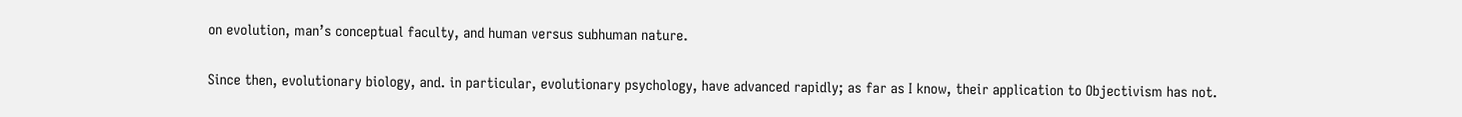on evolution, man’s conceptual faculty, and human versus subhuman nature.

Since then, evolutionary biology, and. in particular, evolutionary psychology, have advanced rapidly; as far as I know, their application to Objectivism has not.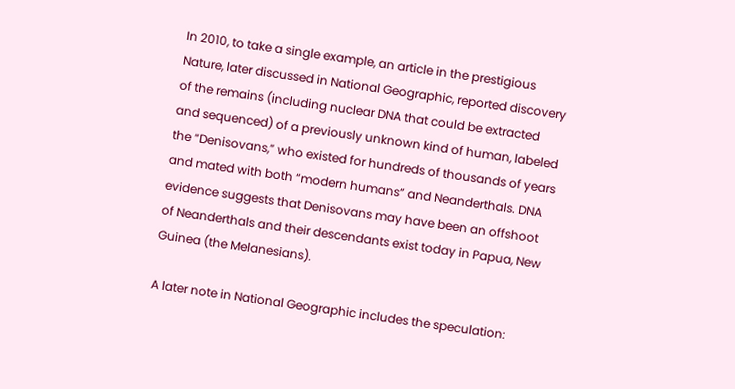In 2010, to take a single example, an article in the prestigious Nature, later discussed in National Geographic, reported discovery of the remains (including nuclear DNA that could be extracted and sequenced) of a previously unknown kind of human, labeled the “Denisovans,” who existed for hundreds of thousands of years and mated with both “modern humans” and Neanderthals. DNA evidence suggests that Denisovans may have been an offshoot of Neanderthals and their descendants exist today in Papua, New Guinea (the Melanesians).

A later note in National Geographic includes the speculation: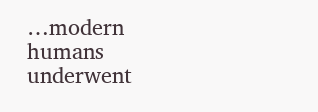…modern humans underwent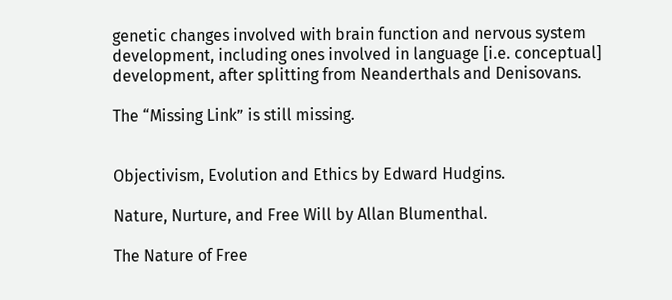genetic changes involved with brain function and nervous system development, including ones involved in language [i.e. conceptual] development, after splitting from Neanderthals and Denisovans.

The “Missing Link” is still missing.


Objectivism, Evolution and Ethics by Edward Hudgins.

Nature, Nurture, and Free Will by Allan Blumenthal.

The Nature of Free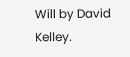Will by David Kelley.